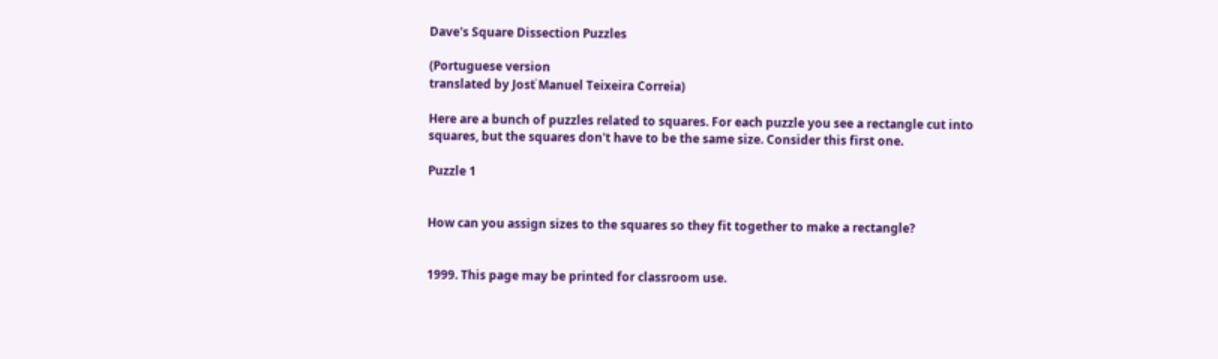Dave's Square Dissection Puzzles

(Portuguese version
translated by Josť Manuel Teixeira Correia)

Here are a bunch of puzzles related to squares. For each puzzle you see a rectangle cut into squares, but the squares don't have to be the same size. Consider this first one.

Puzzle 1


How can you assign sizes to the squares so they fit together to make a rectangle?


1999. This page may be printed for classroom use.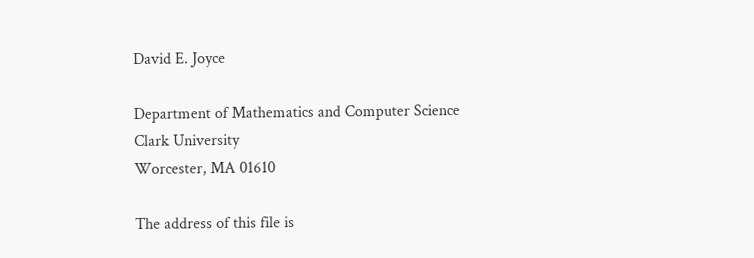David E. Joyce

Department of Mathematics and Computer Science
Clark University
Worcester, MA 01610

The address of this file is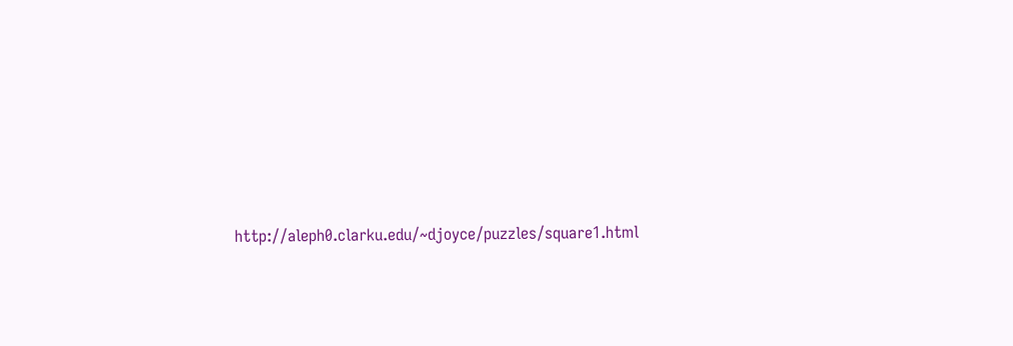http://aleph0.clarku.edu/~djoyce/puzzles/square1.html